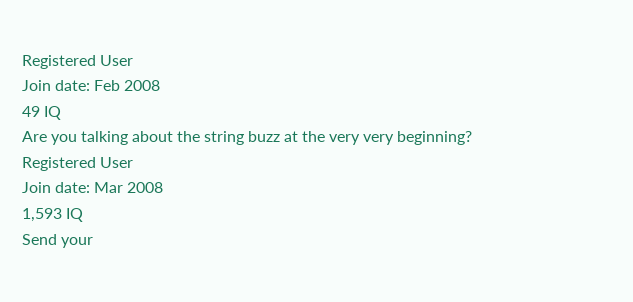Registered User
Join date: Feb 2008
49 IQ
Are you talking about the string buzz at the very very beginning?
Registered User
Join date: Mar 2008
1,593 IQ
Send your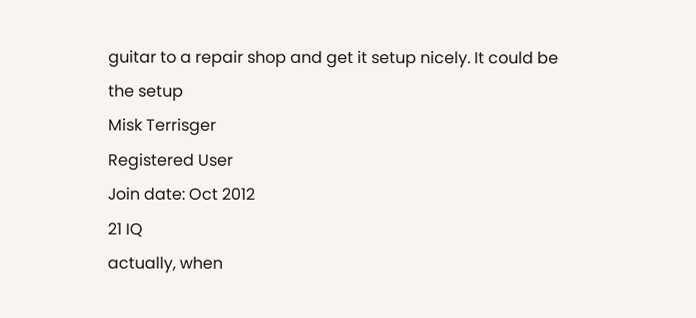guitar to a repair shop and get it setup nicely. It could be the setup
Misk Terrisger
Registered User
Join date: Oct 2012
21 IQ
actually, when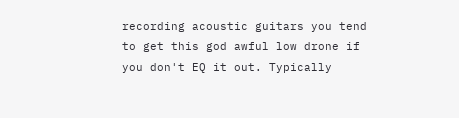recording acoustic guitars you tend to get this god awful low drone if you don't EQ it out. Typically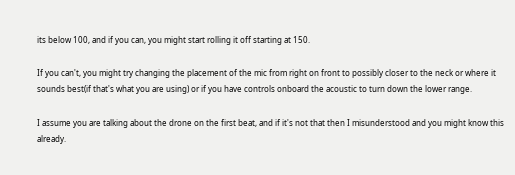its below 100, and if you can, you might start rolling it off starting at 150.

If you can't, you might try changing the placement of the mic from right on front to possibly closer to the neck or where it sounds best(if that's what you are using) or if you have controls onboard the acoustic to turn down the lower range.

I assume you are talking about the drone on the first beat, and if it's not that then I misunderstood and you might know this already.